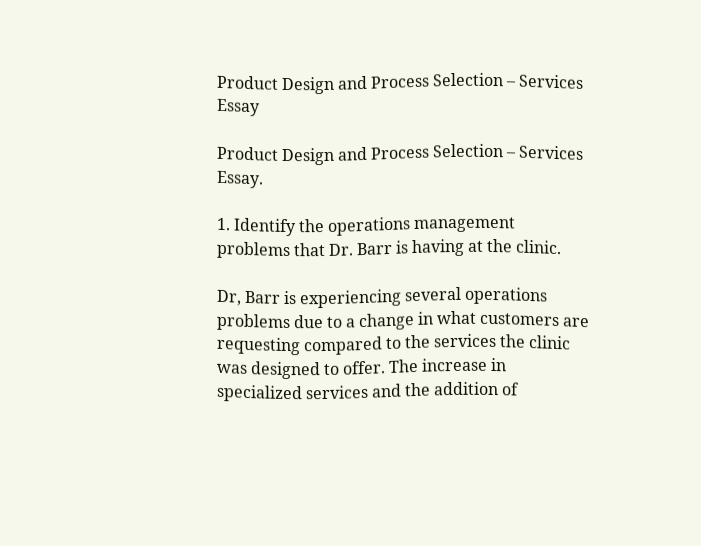Product Design and Process Selection – Services Essay

Product Design and Process Selection – Services Essay.

1. Identify the operations management problems that Dr. Barr is having at the clinic.

Dr, Barr is experiencing several operations problems due to a change in what customers are requesting compared to the services the clinic was designed to offer. The increase in specialized services and the addition of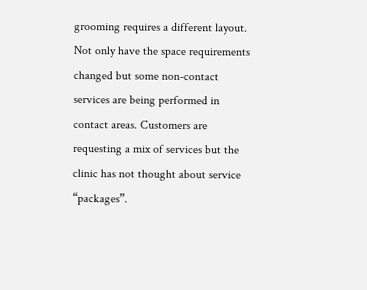grooming requires a different layout. Not only have the space requirements changed but some non-contact services are being performed in contact areas. Customers are requesting a mix of services but the clinic has not thought about service “packages”.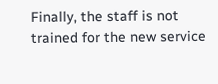Finally, the staff is not trained for the new service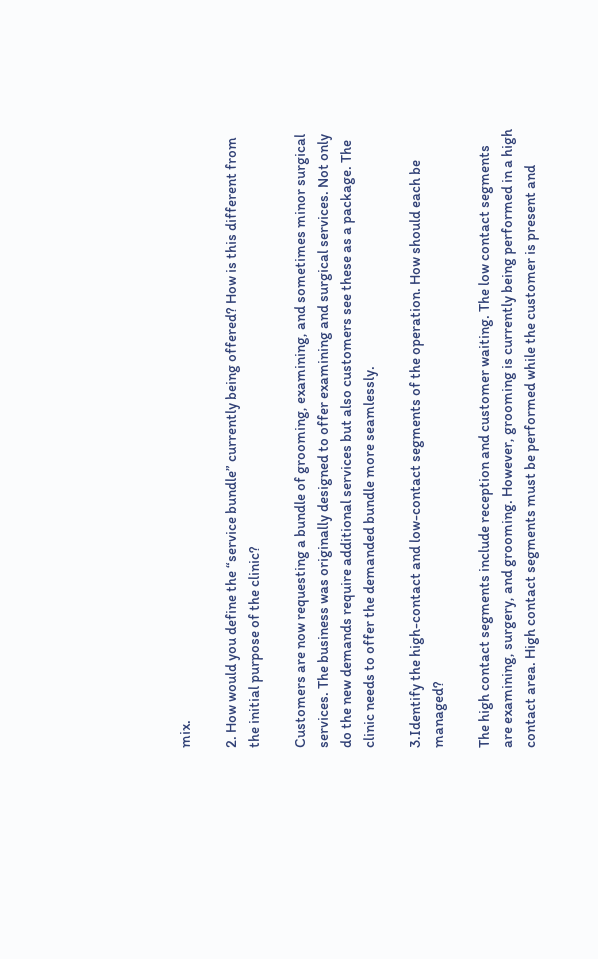mix.

2. How would you define the “service bundle” currently being offered? How is this different from the initial purpose of the clinic?

Customers are now requesting a bundle of grooming, examining, and sometimes minor surgical services. The business was originally designed to offer examining and surgical services. Not only do the new demands require additional services but also customers see these as a package. The clinic needs to offer the demanded bundle more seamlessly.

3.Identify the high-contact and low-contact segments of the operation. How should each be managed?

The high contact segments include reception and customer waiting. The low contact segments are examining, surgery, and grooming. However, grooming is currently being performed in a high contact area. High contact segments must be performed while the customer is present and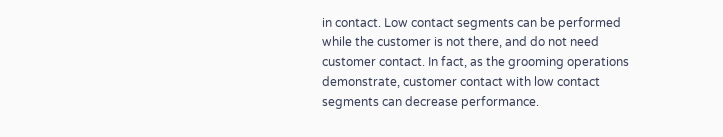in contact. Low contact segments can be performed while the customer is not there, and do not need customer contact. In fact, as the grooming operations demonstrate, customer contact with low contact segments can decrease performance.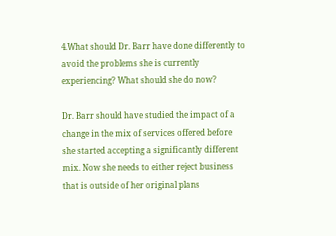4.What should Dr. Barr have done differently to avoid the problems she is currently experiencing? What should she do now?

Dr. Barr should have studied the impact of a change in the mix of services offered before she started accepting a significantly different mix. Now she needs to either reject business that is outside of her original plans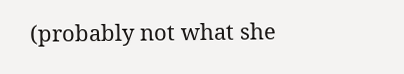(probably not what she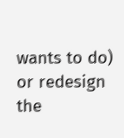wants to do) or redesign the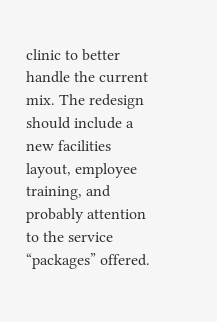clinic to better handle the current mix. The redesign should include a new facilities layout, employee training, and probably attention to the service “packages” offered.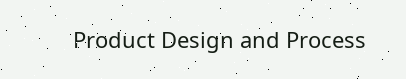Product Design and Process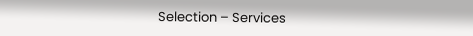Selection – Services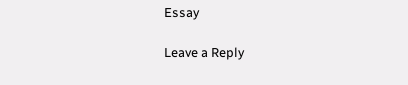Essay

Leave a Reply